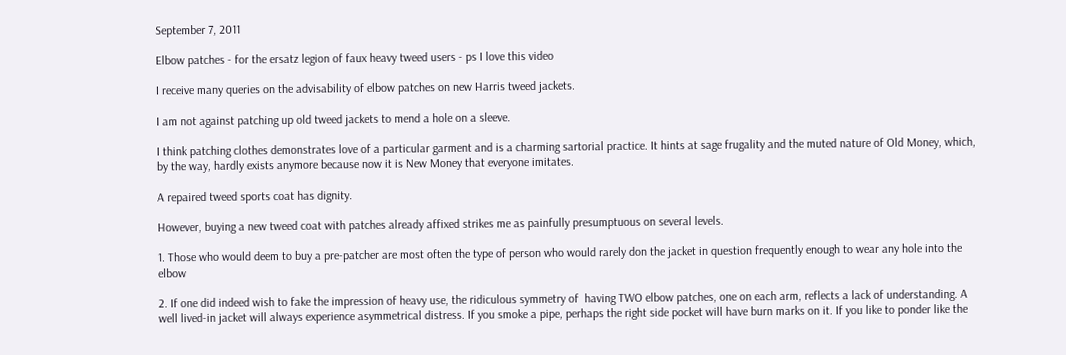September 7, 2011

Elbow patches - for the ersatz legion of faux heavy tweed users - ps I love this video

I receive many queries on the advisability of elbow patches on new Harris tweed jackets.

I am not against patching up old tweed jackets to mend a hole on a sleeve.

I think patching clothes demonstrates love of a particular garment and is a charming sartorial practice. It hints at sage frugality and the muted nature of Old Money, which, by the way, hardly exists anymore because now it is New Money that everyone imitates.

A repaired tweed sports coat has dignity.

However, buying a new tweed coat with patches already affixed strikes me as painfully presumptuous on several levels.

1. Those who would deem to buy a pre-patcher are most often the type of person who would rarely don the jacket in question frequently enough to wear any hole into the elbow

2. If one did indeed wish to fake the impression of heavy use, the ridiculous symmetry of  having TWO elbow patches, one on each arm, reflects a lack of understanding. A well lived-in jacket will always experience asymmetrical distress. If you smoke a pipe, perhaps the right side pocket will have burn marks on it. If you like to ponder like the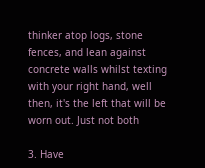thinker atop logs, stone fences, and lean against concrete walls whilst texting with your right hand, well then, it's the left that will be worn out. Just not both

3. Have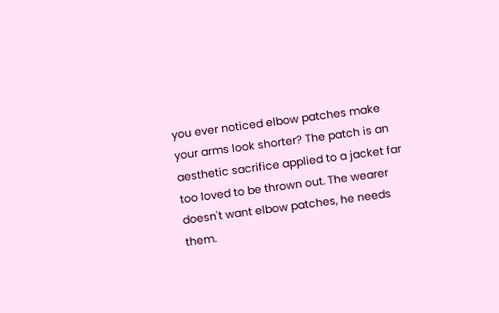you ever noticed elbow patches make your arms look shorter? The patch is an aesthetic sacrifice applied to a jacket far too loved to be thrown out. The wearer doesn't want elbow patches, he needs them.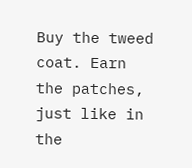Buy the tweed coat. Earn the patches, just like in the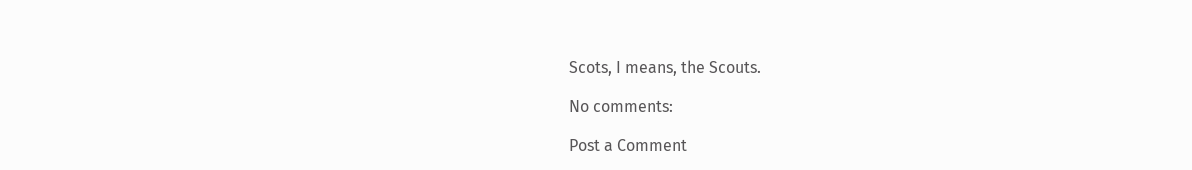Scots, I means, the Scouts.

No comments:

Post a Comment